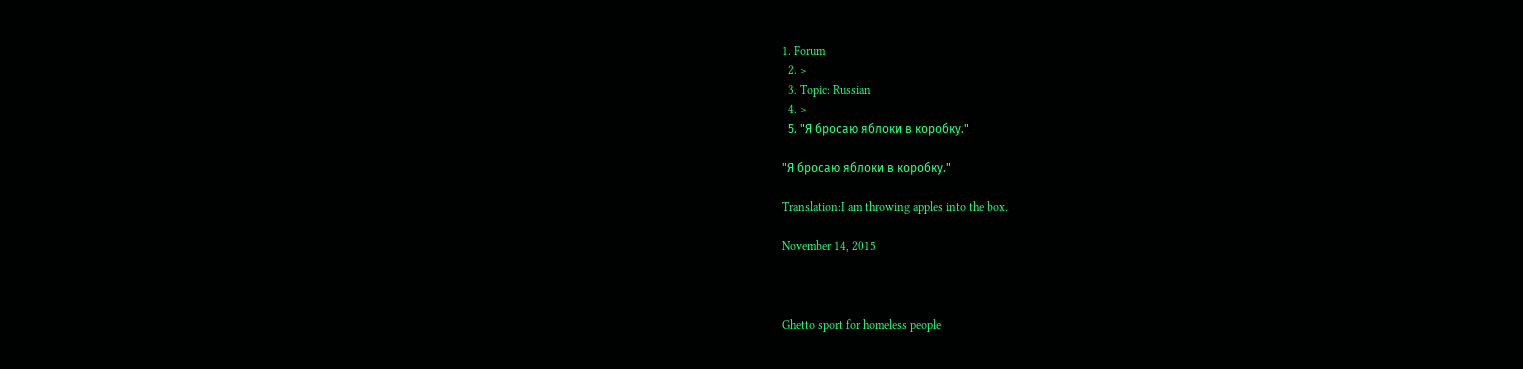1. Forum
  2. >
  3. Topic: Russian
  4. >
  5. "Я бросаю яблоки в коробку."

"Я бросаю яблоки в коробку."

Translation:I am throwing apples into the box.

November 14, 2015



Ghetto sport for homeless people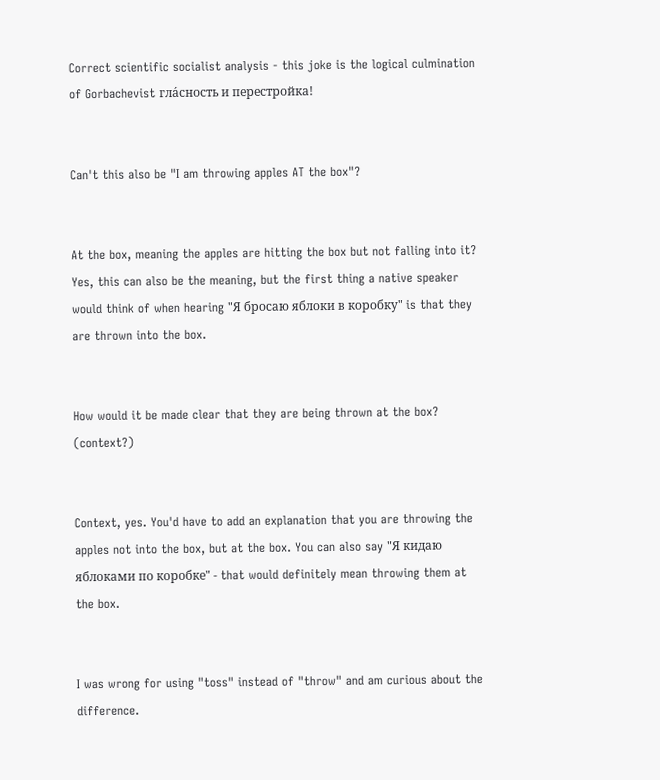Correct scientific socialist analysis - this joke is the logical culmination of Gorbachevist гла́сность и перестройка!


Can't this also be "I am throwing apples AT the box"?


At the box, meaning the apples are hitting the box but not falling into it? Yes, this can also be the meaning, but the first thing a native speaker would think of when hearing "Я бросаю яблоки в коробку" is that they are thrown into the box.


How would it be made clear that they are being thrown at the box? (context?)


Context, yes. You'd have to add an explanation that you are throwing the apples not into the box, but at the box. You can also say "Я кидаю яблоками по коробке" - that would definitely mean throwing them at the box.


I was wrong for using "toss" instead of "throw" and am curious about the difference.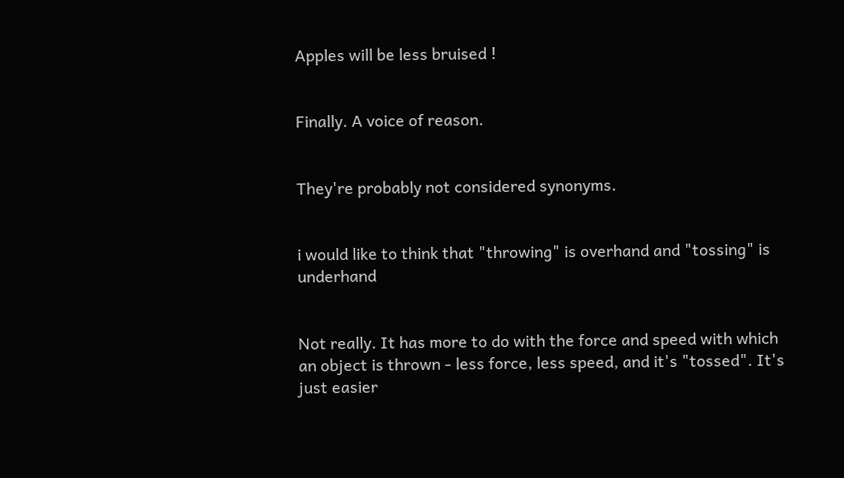Apples will be less bruised !


Finally. A voice of reason.


They're probably not considered synonyms.


i would like to think that "throwing" is overhand and "tossing" is underhand


Not really. It has more to do with the force and speed with which an object is thrown - less force, less speed, and it's "tossed". It's just easier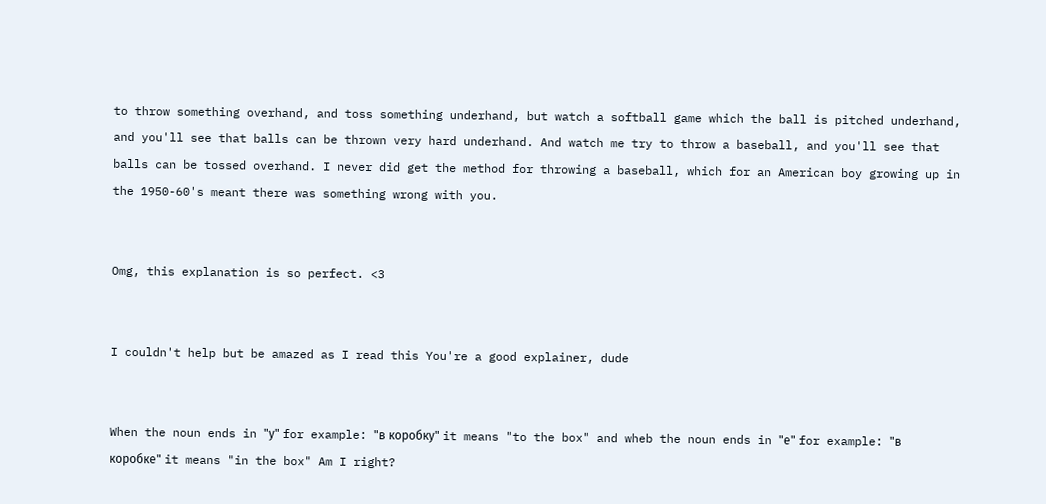to throw something overhand, and toss something underhand, but watch a softball game which the ball is pitched underhand, and you'll see that balls can be thrown very hard underhand. And watch me try to throw a baseball, and you'll see that balls can be tossed overhand. I never did get the method for throwing a baseball, which for an American boy growing up in the 1950-60's meant there was something wrong with you.


Omg, this explanation is so perfect. <3


I couldn't help but be amazed as I read this You're a good explainer, dude


When the noun ends in "у" for example: "в коробку" it means "to the box" and wheb the noun ends in "е" for example: "в коробке" it means "in the box" Am I right?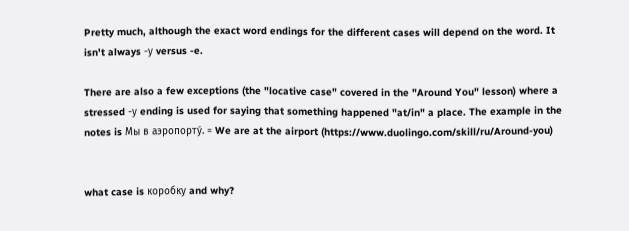Pretty much, although the exact word endings for the different cases will depend on the word. It isn't always -у versus -e.

There are also a few exceptions (the "locative case" covered in the "Around You" lesson) where a stressed -у ending is used for saying that something happened "at/in" a place. The example in the notes is Мы в аэропорту́. = We are at the airport (https://www.duolingo.com/skill/ru/Around-you)


what case is коробку and why?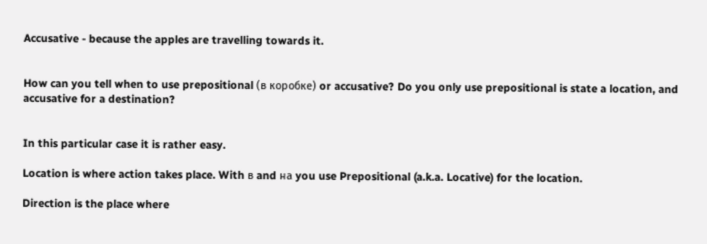Accusative - because the apples are travelling towards it.


How can you tell when to use prepositional (в коробке) or accusative? Do you only use prepositional is state a location, and accusative for a destination?


In this particular case it is rather easy.

Location is where action takes place. With в and на you use Prepositional (a.k.a. Locative) for the location.

Direction is the place where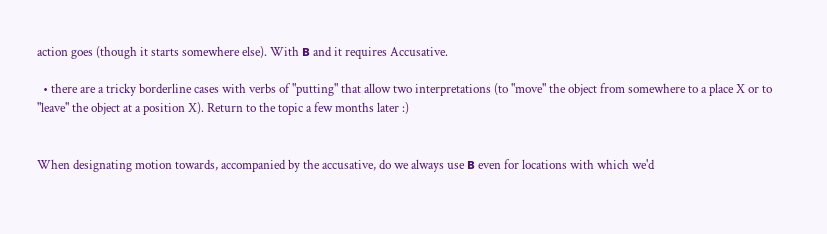action goes (though it starts somewhere else). With в and it requires Accusative.

  • there are a tricky borderline cases with verbs of "putting" that allow two interpretations (to "move" the object from somewhere to a place X or to "leave" the object at a position X). Return to the topic a few months later :)


When designating motion towards, accompanied by the accusative, do we always use в even for locations with which we'd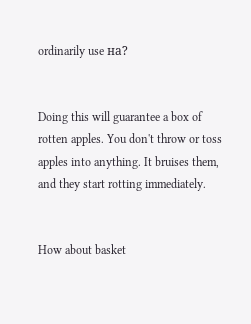ordinarily use на?


Doing this will guarantee a box of rotten apples. You don't throw or toss apples into anything. It bruises them, and they start rotting immediately.


How about basket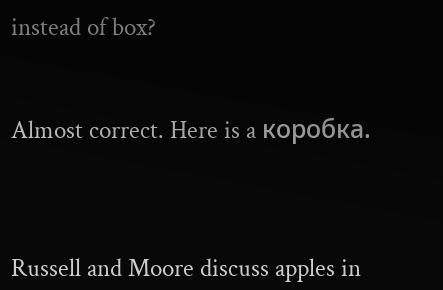instead of box?


Almost correct. Here is a коробка.



Russell and Moore discuss apples in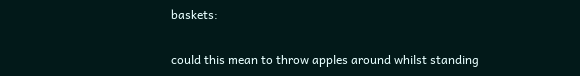baskets:


could this mean to throw apples around whilst standing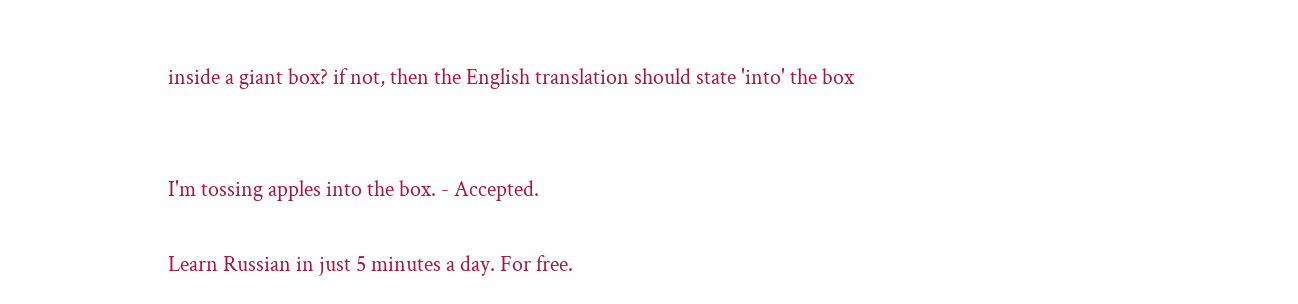inside a giant box? if not, then the English translation should state 'into' the box


I'm tossing apples into the box. - Accepted.

Learn Russian in just 5 minutes a day. For free.